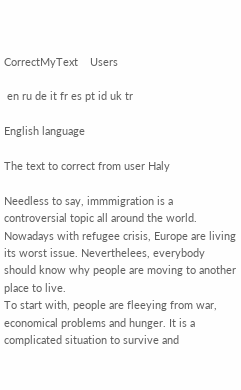CorrectMyText    Users

 en ru de it fr es pt id uk tr

English language

The text to correct from user Haly

Needless to say, immmigration is a controversial topic all around the world. Nowadays with refugee crisis, Europe are living its worst issue. Neverthelees, everybody should know why people are moving to another place to live.
To start with, people are fleeying from war, economical problems and hunger. It is a complicated situation to survive and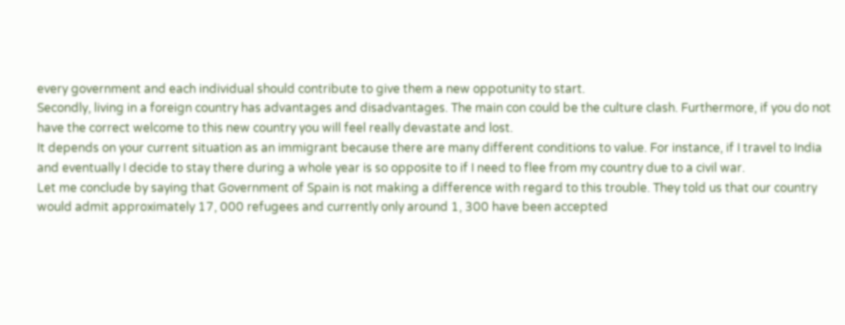every government and each individual should contribute to give them a new oppotunity to start.
Secondly, living in a foreign country has advantages and disadvantages. The main con could be the culture clash. Furthermore, if you do not have the correct welcome to this new country you will feel really devastate and lost.
It depends on your current situation as an immigrant because there are many different conditions to value. For instance, if I travel to India and eventually I decide to stay there during a whole year is so opposite to if I need to flee from my country due to a civil war.
Let me conclude by saying that Government of Spain is not making a difference with regard to this trouble. They told us that our country would admit approximately 17, 000 refugees and currently only around 1, 300 have been accepted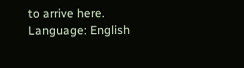to arrive here.
Language: English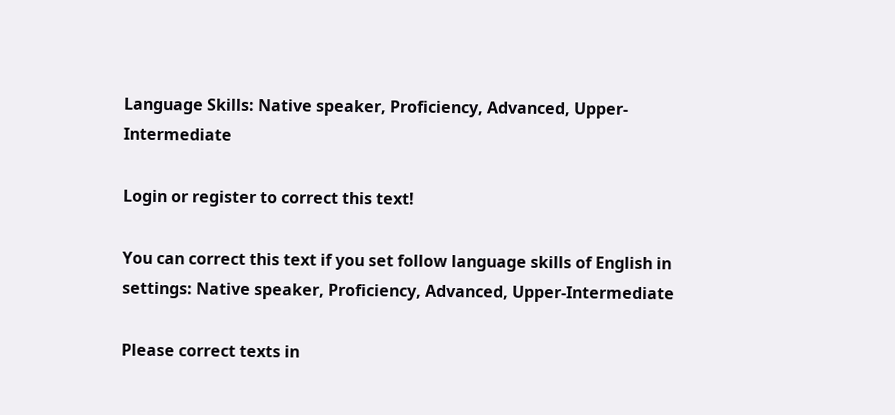Language Skills: Native speaker, Proficiency, Advanced, Upper-Intermediate

Login or register to correct this text!

You can correct this text if you set follow language skills of English in settings: Native speaker, Proficiency, Advanced, Upper-Intermediate

Please correct texts in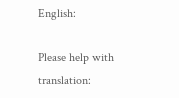English:

Please help with translation: